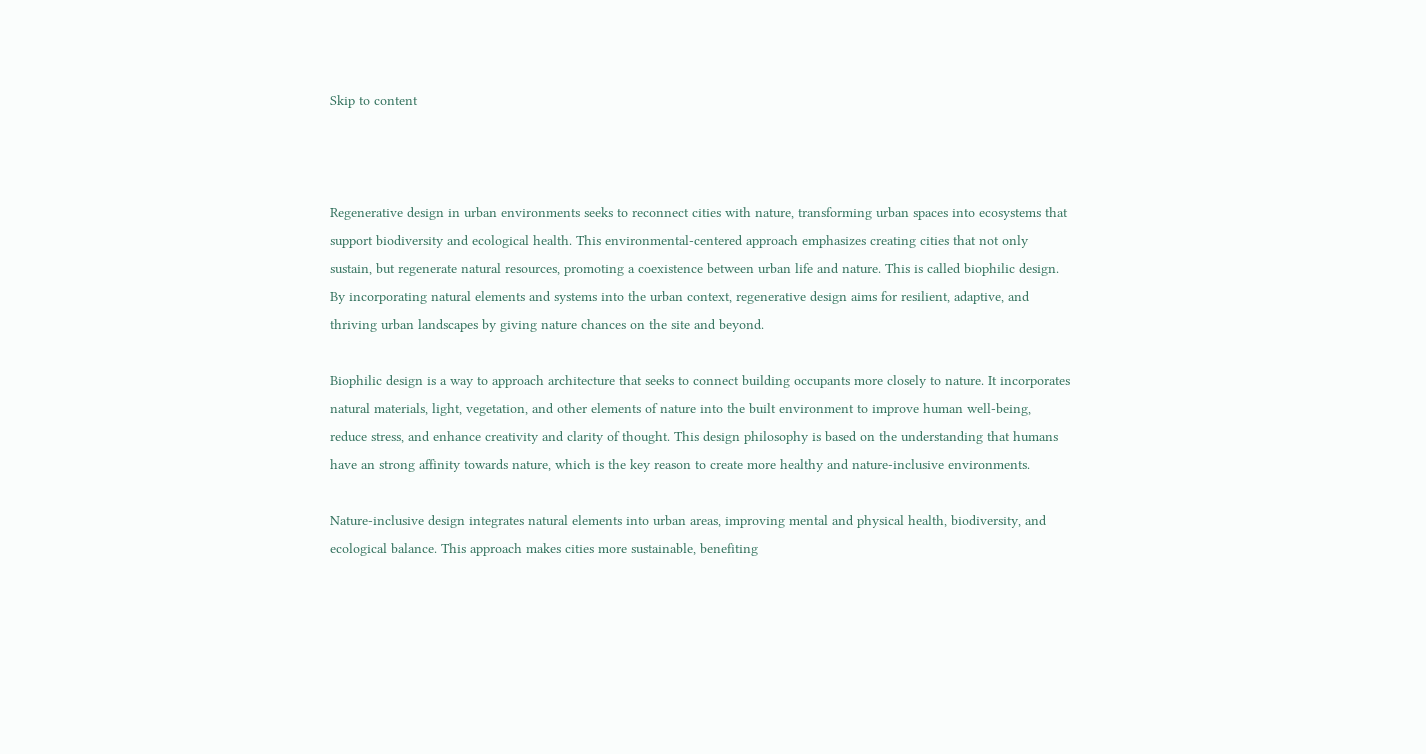Skip to content



Regenerative design in urban environments seeks to reconnect cities with nature, transforming urban spaces into ecosystems that support biodiversity and ecological health. This environmental-centered approach emphasizes creating cities that not only sustain, but regenerate natural resources, promoting a coexistence between urban life and nature. This is called biophilic design. By incorporating natural elements and systems into the urban context, regenerative design aims for resilient, adaptive, and thriving urban landscapes by giving nature chances on the site and beyond.

Biophilic design is a way to approach architecture that seeks to connect building occupants more closely to nature. It incorporates natural materials, light, vegetation, and other elements of nature into the built environment to improve human well-being, reduce stress, and enhance creativity and clarity of thought. This design philosophy is based on the understanding that humans have an strong affinity towards nature, which is the key reason to create more healthy and nature-inclusive environments.

Nature-inclusive design integrates natural elements into urban areas, improving mental and physical health, biodiversity, and ecological balance. This approach makes cities more sustainable, benefiting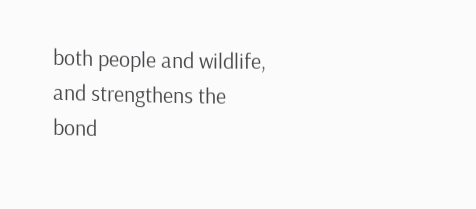both people and wildlife, and strengthens the bond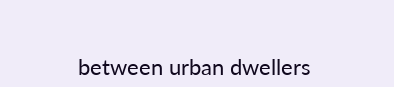between urban dwellers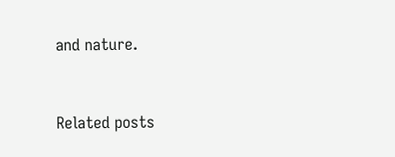and nature.


Related posts